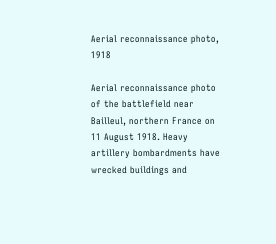Aerial reconnaissance photo, 1918

Aerial reconnaissance photo of the battlefield near Bailleul, northern France on 11 August 1918. Heavy artillery bombardments have wrecked buildings and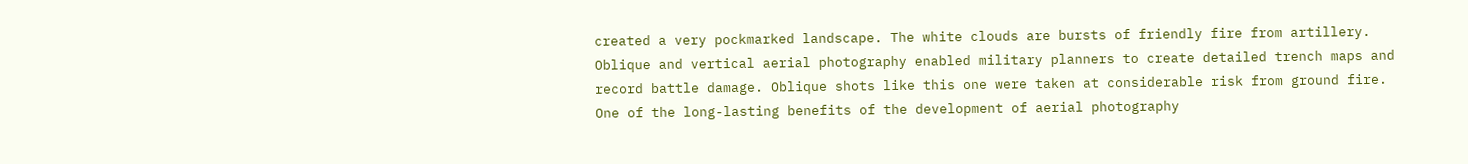created a very pockmarked landscape. The white clouds are bursts of friendly fire from artillery. Oblique and vertical aerial photography enabled military planners to create detailed trench maps and record battle damage. Oblique shots like this one were taken at considerable risk from ground fire. One of the long-lasting benefits of the development of aerial photography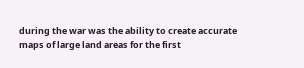during the war was the ability to create accurate maps of large land areas for the first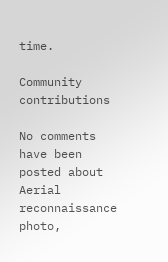time.

Community contributions

No comments have been posted about Aerial reconnaissance photo,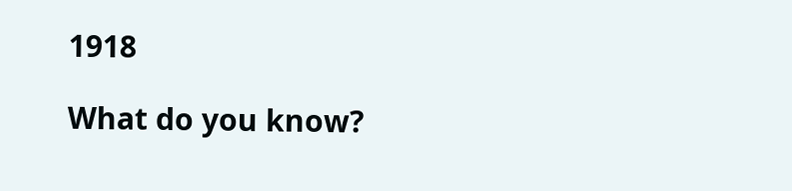1918

What do you know?